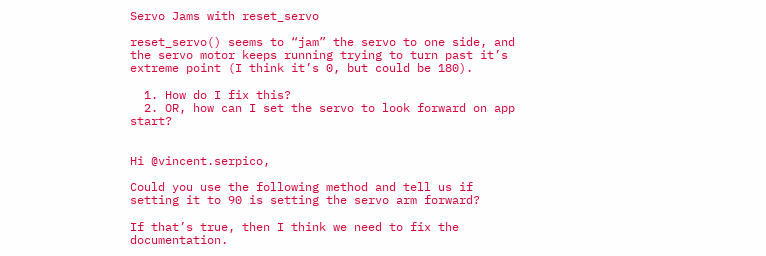Servo Jams with reset_servo

reset_servo() seems to “jam” the servo to one side, and the servo motor keeps running trying to turn past it’s extreme point (I think it’s 0, but could be 180).

  1. How do I fix this?
  2. OR, how can I set the servo to look forward on app start?


Hi @vincent.serpico,

Could you use the following method and tell us if setting it to 90 is setting the servo arm forward?

If that’s true, then I think we need to fix the documentation.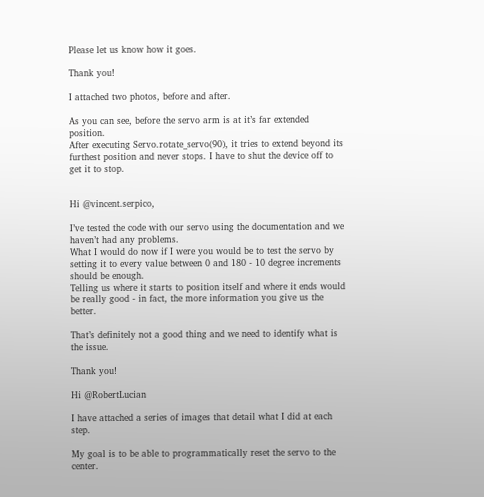Please let us know how it goes.

Thank you!

I attached two photos, before and after.

As you can see, before the servo arm is at it’s far extended position.
After executing Servo.rotate_servo(90), it tries to extend beyond its furthest position and never stops. I have to shut the device off to get it to stop.


Hi @vincent.serpico,

I’ve tested the code with our servo using the documentation and we haven’t had any problems.
What I would do now if I were you would be to test the servo by setting it to every value between 0 and 180 - 10 degree increments should be enough.
Telling us where it starts to position itself and where it ends would be really good - in fact, the more information you give us the better.

That’s definitely not a good thing and we need to identify what is the issue.

Thank you!

Hi @RobertLucian

I have attached a series of images that detail what I did at each step.

My goal is to be able to programmatically reset the servo to the center.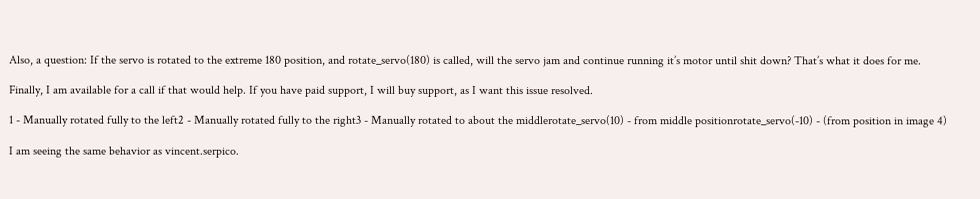Also, a question: If the servo is rotated to the extreme 180 position, and rotate_servo(180) is called, will the servo jam and continue running it’s motor until shit down? That’s what it does for me.

Finally, I am available for a call if that would help. If you have paid support, I will buy support, as I want this issue resolved.

1 - Manually rotated fully to the left2 - Manually rotated fully to the right3 - Manually rotated to about the middlerotate_servo(10) - from middle positionrotate_servo(-10) - (from position in image 4)

I am seeing the same behavior as vincent.serpico.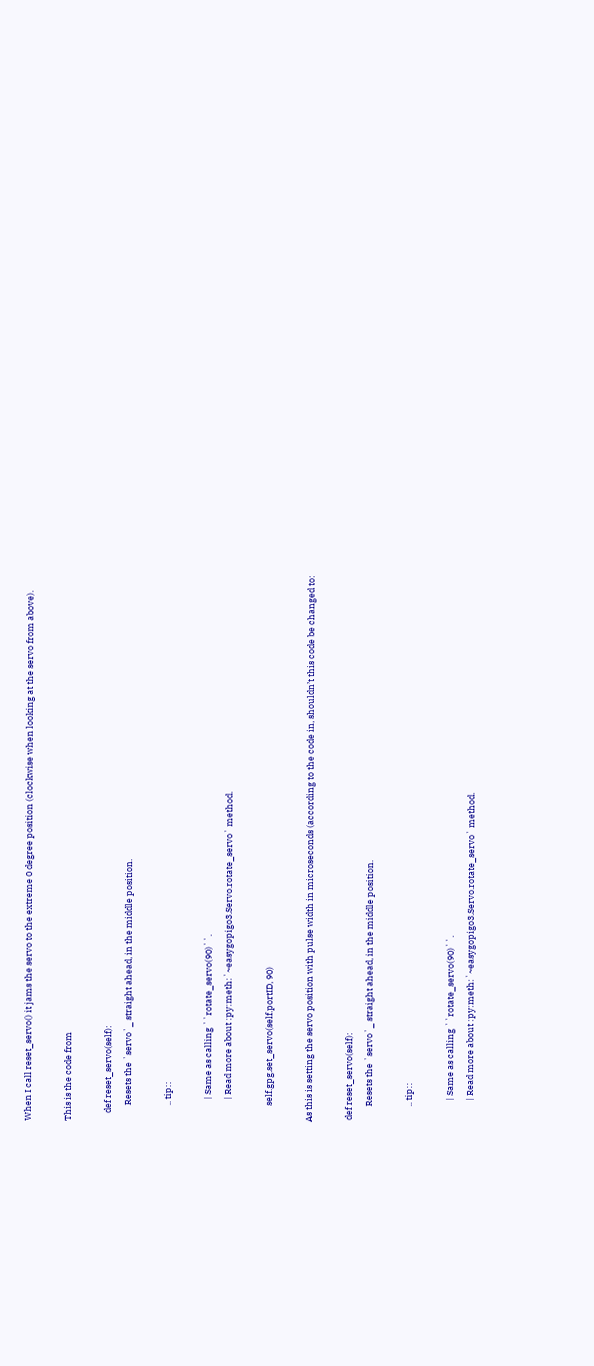When I call reset_servo() it jams the servo to the extreme 0 degree position (clockwise when looking at the servo from above).

This is the code from

    def reset_servo(self):
        Resets the `servo`_ straight ahead, in the middle position.

        .. tip::

           | Same as calling ``rotate_servo(90)``.
           | Read more about :py:meth:`~easygopigo3.Servo.rotate_servo` method.

        self.gpg.set_servo(self.portID, 90)

As this is setting the servo position with pulse width in microseconds (according to the code in, shouldn’t this code be changed to:

 def reset_servo(self):
        Resets the `servo`_ straight ahead, in the middle position.

        .. tip::

           | Same as calling ``rotate_servo(90)``.
           | Read more about :py:meth:`~easygopigo3.Servo.rotate_servo` method.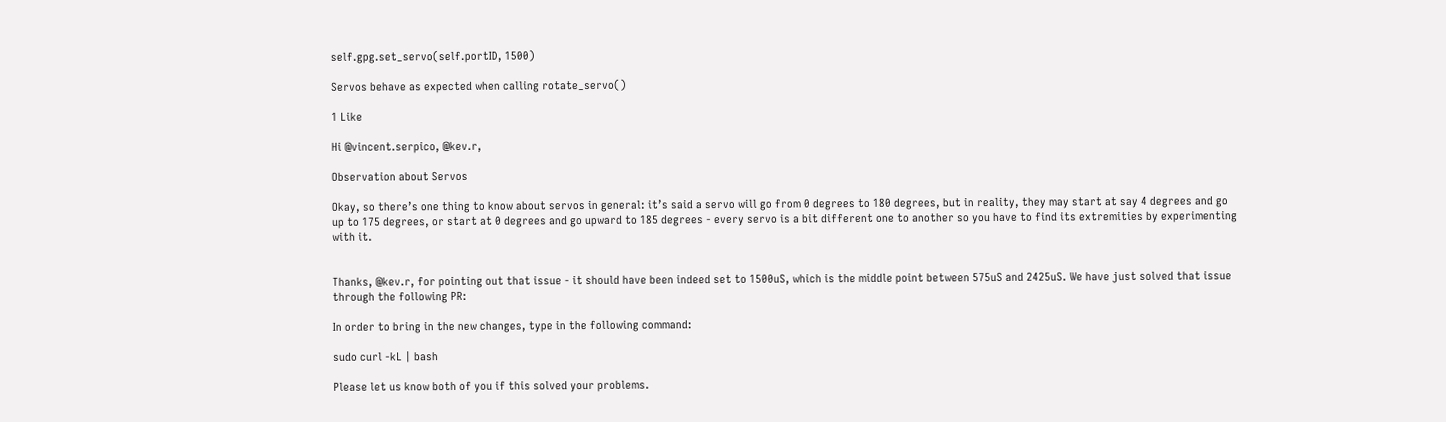self.gpg.set_servo(self.portID, 1500)

Servos behave as expected when calling rotate_servo()

1 Like

Hi @vincent.serpico, @kev.r,

Observation about Servos

Okay, so there’s one thing to know about servos in general: it’s said a servo will go from 0 degrees to 180 degrees, but in reality, they may start at say 4 degrees and go up to 175 degrees, or start at 0 degrees and go upward to 185 degrees - every servo is a bit different one to another so you have to find its extremities by experimenting with it.


Thanks, @kev.r, for pointing out that issue - it should have been indeed set to 1500uS, which is the middle point between 575uS and 2425uS. We have just solved that issue through the following PR:

In order to bring in the new changes, type in the following command:

sudo curl -kL | bash

Please let us know both of you if this solved your problems.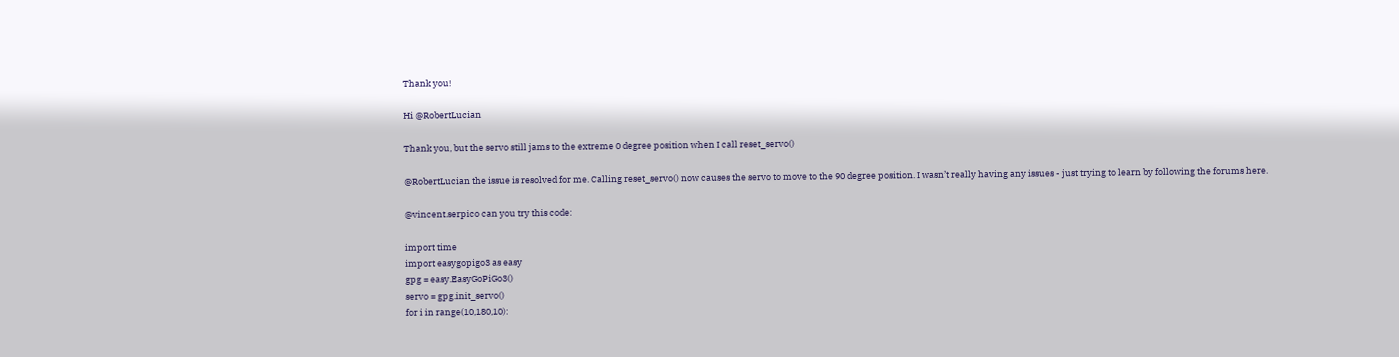Thank you!

Hi @RobertLucian

Thank you, but the servo still jams to the extreme 0 degree position when I call reset_servo()

@RobertLucian the issue is resolved for me. Calling reset_servo() now causes the servo to move to the 90 degree position. I wasn’t really having any issues - just trying to learn by following the forums here.

@vincent.serpico can you try this code:

import time
import easygopigo3 as easy
gpg = easy.EasyGoPiGo3()
servo = gpg.init_servo()
for i in range(10,180,10):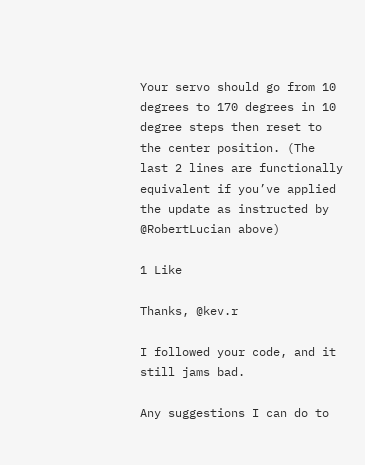Your servo should go from 10 degrees to 170 degrees in 10 degree steps then reset to the center position. (The last 2 lines are functionally equivalent if you’ve applied the update as instructed by @RobertLucian above)

1 Like

Thanks, @kev.r

I followed your code, and it still jams bad.

Any suggestions I can do to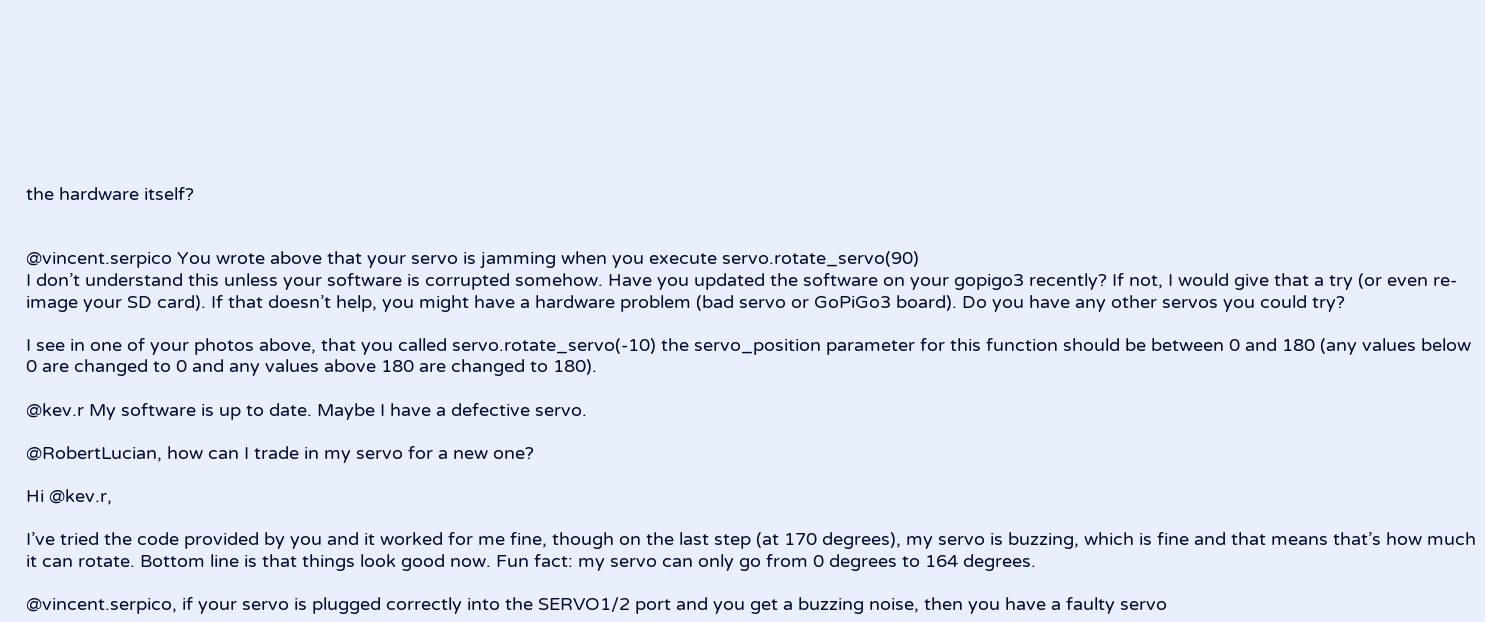the hardware itself?


@vincent.serpico You wrote above that your servo is jamming when you execute servo.rotate_servo(90)
I don’t understand this unless your software is corrupted somehow. Have you updated the software on your gopigo3 recently? If not, I would give that a try (or even re-image your SD card). If that doesn’t help, you might have a hardware problem (bad servo or GoPiGo3 board). Do you have any other servos you could try?

I see in one of your photos above, that you called servo.rotate_servo(-10) the servo_position parameter for this function should be between 0 and 180 (any values below 0 are changed to 0 and any values above 180 are changed to 180).

@kev.r My software is up to date. Maybe I have a defective servo.

@RobertLucian, how can I trade in my servo for a new one?

Hi @kev.r,

I’ve tried the code provided by you and it worked for me fine, though on the last step (at 170 degrees), my servo is buzzing, which is fine and that means that’s how much it can rotate. Bottom line is that things look good now. Fun fact: my servo can only go from 0 degrees to 164 degrees.

@vincent.serpico, if your servo is plugged correctly into the SERVO1/2 port and you get a buzzing noise, then you have a faulty servo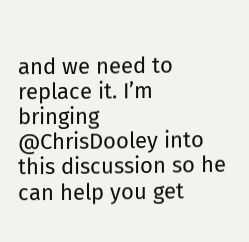and we need to replace it. I’m bringing @ChrisDooley into this discussion so he can help you get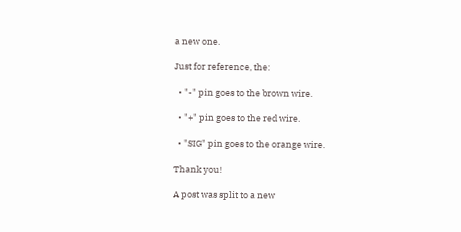a new one.

Just for reference, the:

  • "-" pin goes to the brown wire.

  • "+" pin goes to the red wire.

  • "SIG" pin goes to the orange wire.

Thank you!

A post was split to a new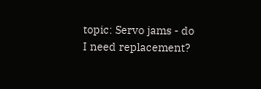topic: Servo jams - do I need replacement?